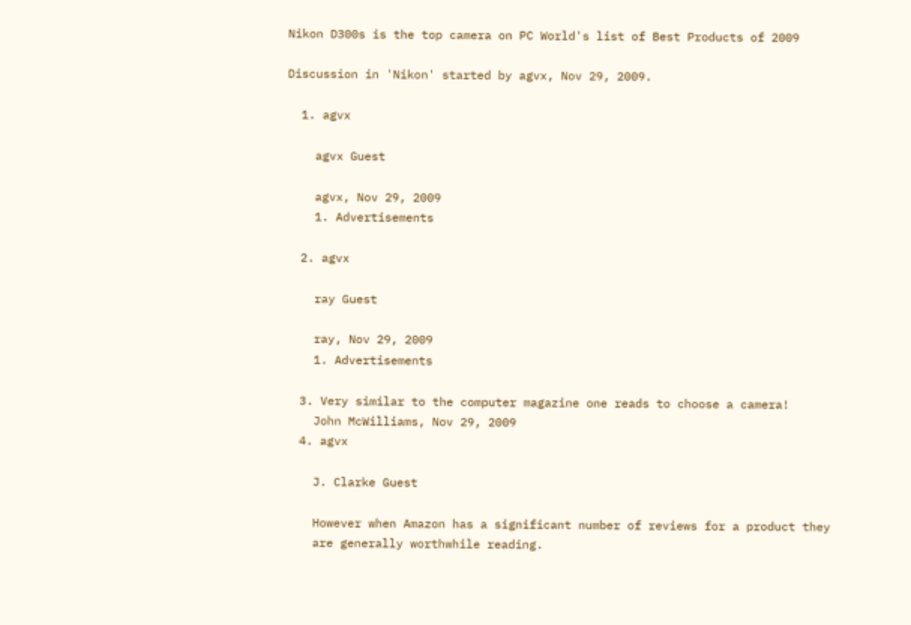Nikon D300s is the top camera on PC World's list of Best Products of 2009

Discussion in 'Nikon' started by agvx, Nov 29, 2009.

  1. agvx

    agvx Guest

    agvx, Nov 29, 2009
    1. Advertisements

  2. agvx

    ray Guest

    ray, Nov 29, 2009
    1. Advertisements

  3. Very similar to the computer magazine one reads to choose a camera!
    John McWilliams, Nov 29, 2009
  4. agvx

    J. Clarke Guest

    However when Amazon has a significant number of reviews for a product they
    are generally worthwhile reading.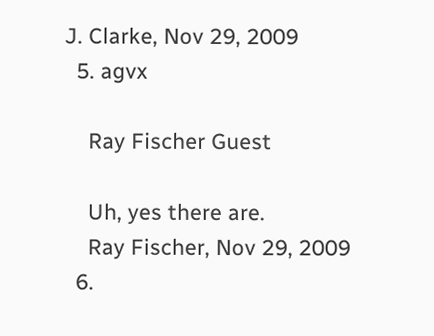J. Clarke, Nov 29, 2009
  5. agvx

    Ray Fischer Guest

    Uh, yes there are.
    Ray Fischer, Nov 29, 2009
  6.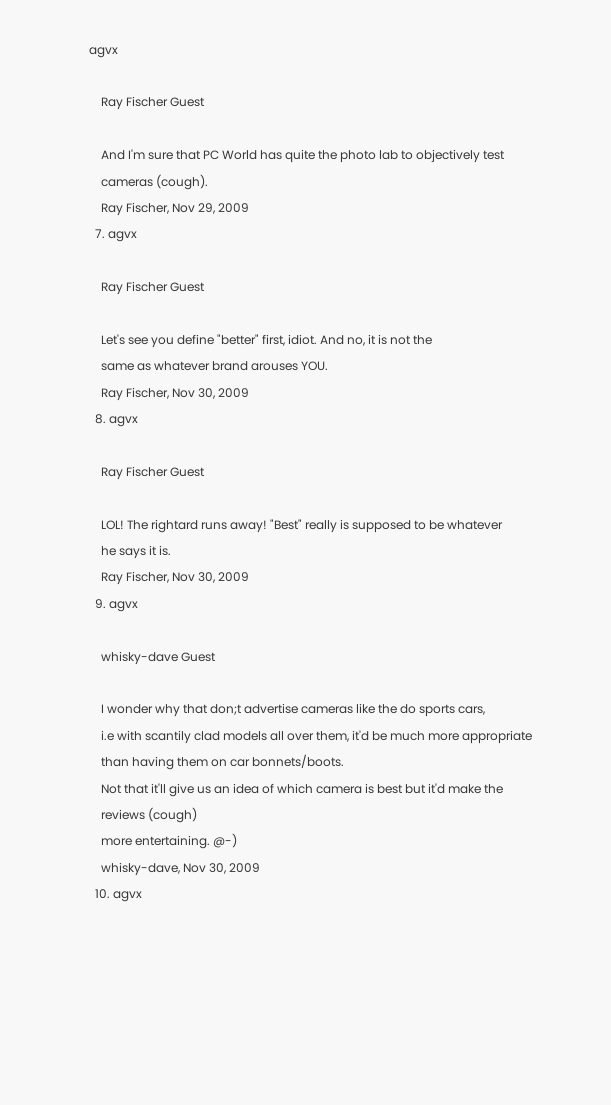agvx

    Ray Fischer Guest

    And I'm sure that PC World has quite the photo lab to objectively test
    cameras (cough).
    Ray Fischer, Nov 29, 2009
  7. agvx

    Ray Fischer Guest

    Let's see you define "better" first, idiot. And no, it is not the
    same as whatever brand arouses YOU.
    Ray Fischer, Nov 30, 2009
  8. agvx

    Ray Fischer Guest

    LOL! The rightard runs away! "Best" really is supposed to be whatever
    he says it is.
    Ray Fischer, Nov 30, 2009
  9. agvx

    whisky-dave Guest

    I wonder why that don;t advertise cameras like the do sports cars,
    i.e with scantily clad models all over them, it'd be much more appropriate
    than having them on car bonnets/boots.
    Not that it'll give us an idea of which camera is best but it'd make the
    reviews (cough)
    more entertaining. @-)
    whisky-dave, Nov 30, 2009
  10. agvx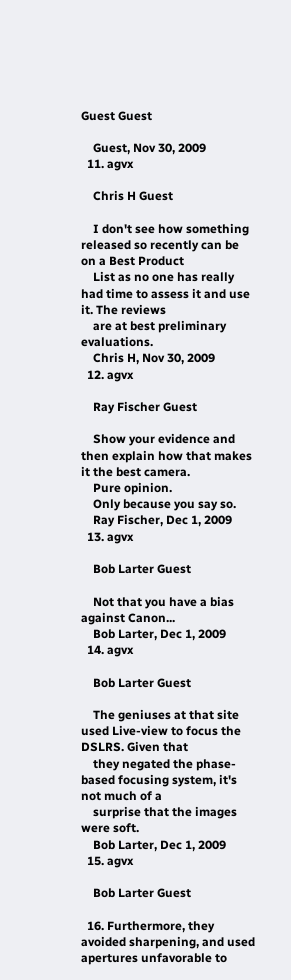Guest Guest

    Guest, Nov 30, 2009
  11. agvx

    Chris H Guest

    I don't see how something released so recently can be on a Best Product
    List as no one has really had time to assess it and use it. The reviews
    are at best preliminary evaluations.
    Chris H, Nov 30, 2009
  12. agvx

    Ray Fischer Guest

    Show your evidence and then explain how that makes it the best camera.
    Pure opinion.
    Only because you say so.
    Ray Fischer, Dec 1, 2009
  13. agvx

    Bob Larter Guest

    Not that you have a bias against Canon...
    Bob Larter, Dec 1, 2009
  14. agvx

    Bob Larter Guest

    The geniuses at that site used Live-view to focus the DSLRS. Given that
    they negated the phase-based focusing system, it's not much of a
    surprise that the images were soft.
    Bob Larter, Dec 1, 2009
  15. agvx

    Bob Larter Guest

  16. Furthermore, they avoided sharpening, and used apertures unfavorable to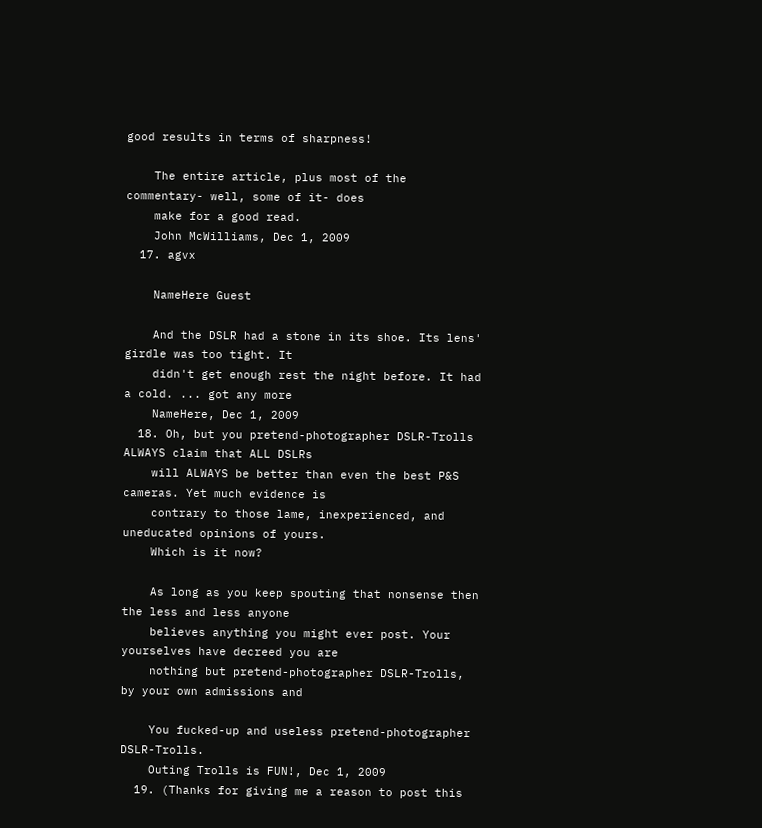good results in terms of sharpness!

    The entire article, plus most of the commentary- well, some of it- does
    make for a good read.
    John McWilliams, Dec 1, 2009
  17. agvx

    NameHere Guest

    And the DSLR had a stone in its shoe. Its lens' girdle was too tight. It
    didn't get enough rest the night before. It had a cold. ... got any more
    NameHere, Dec 1, 2009
  18. Oh, but you pretend-photographer DSLR-Trolls ALWAYS claim that ALL DSLRs
    will ALWAYS be better than even the best P&S cameras. Yet much evidence is
    contrary to those lame, inexperienced, and uneducated opinions of yours.
    Which is it now?

    As long as you keep spouting that nonsense then the less and less anyone
    believes anything you might ever post. Your yourselves have decreed you are
    nothing but pretend-photographer DSLR-Trolls, by your own admissions and

    You fucked-up and useless pretend-photographer DSLR-Trolls.
    Outing Trolls is FUN!, Dec 1, 2009
  19. (Thanks for giving me a reason to post this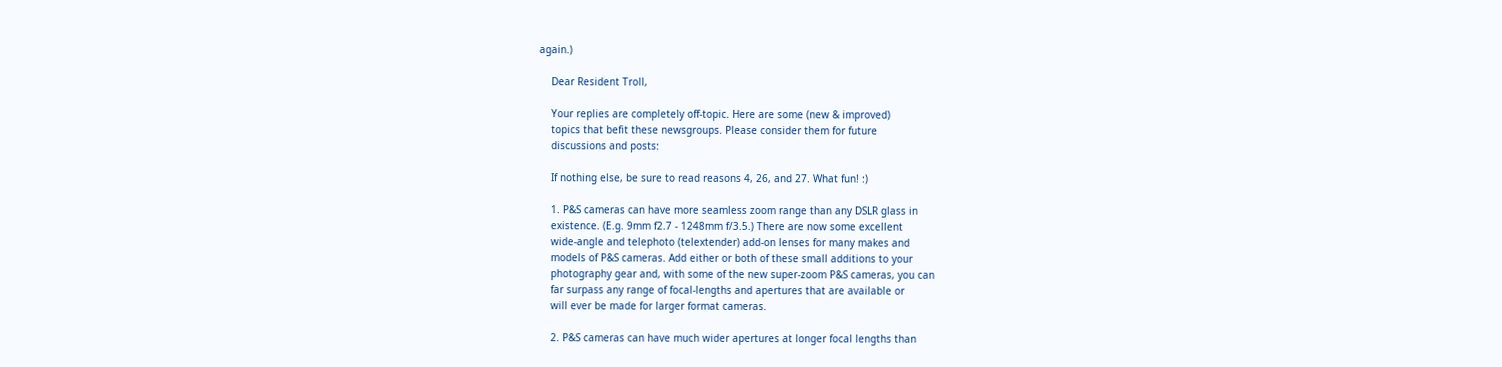again.)

    Dear Resident Troll,

    Your replies are completely off-topic. Here are some (new & improved)
    topics that befit these newsgroups. Please consider them for future
    discussions and posts:

    If nothing else, be sure to read reasons 4, 26, and 27. What fun! :)

    1. P&S cameras can have more seamless zoom range than any DSLR glass in
    existence. (E.g. 9mm f2.7 - 1248mm f/3.5.) There are now some excellent
    wide-angle and telephoto (telextender) add-on lenses for many makes and
    models of P&S cameras. Add either or both of these small additions to your
    photography gear and, with some of the new super-zoom P&S cameras, you can
    far surpass any range of focal-lengths and apertures that are available or
    will ever be made for larger format cameras.

    2. P&S cameras can have much wider apertures at longer focal lengths than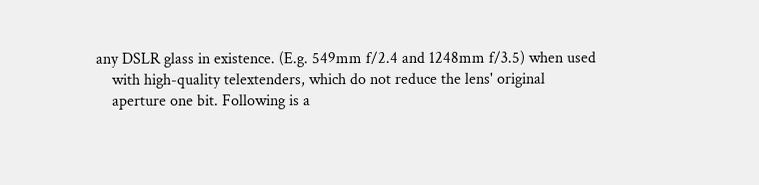any DSLR glass in existence. (E.g. 549mm f/2.4 and 1248mm f/3.5) when used
    with high-quality telextenders, which do not reduce the lens' original
    aperture one bit. Following is a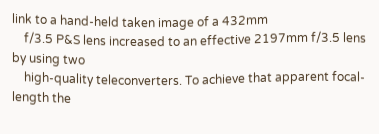link to a hand-held taken image of a 432mm
    f/3.5 P&S lens increased to an effective 2197mm f/3.5 lens by using two
    high-quality teleconverters. To achieve that apparent focal-length the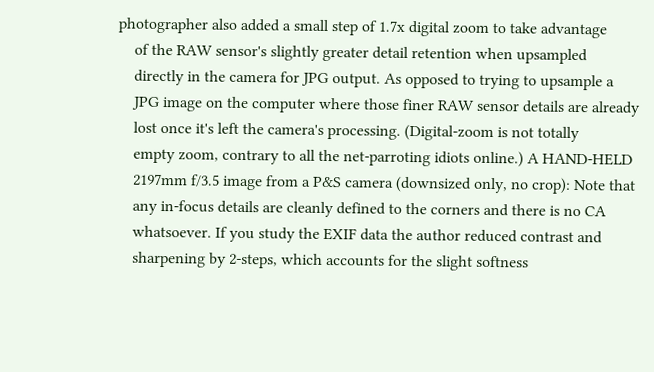photographer also added a small step of 1.7x digital zoom to take advantage
    of the RAW sensor's slightly greater detail retention when upsampled
    directly in the camera for JPG output. As opposed to trying to upsample a
    JPG image on the computer where those finer RAW sensor details are already
    lost once it's left the camera's processing. (Digital-zoom is not totally
    empty zoom, contrary to all the net-parroting idiots online.) A HAND-HELD
    2197mm f/3.5 image from a P&S camera (downsized only, no crop): Note that
    any in-focus details are cleanly defined to the corners and there is no CA
    whatsoever. If you study the EXIF data the author reduced contrast and
    sharpening by 2-steps, which accounts for the slight softness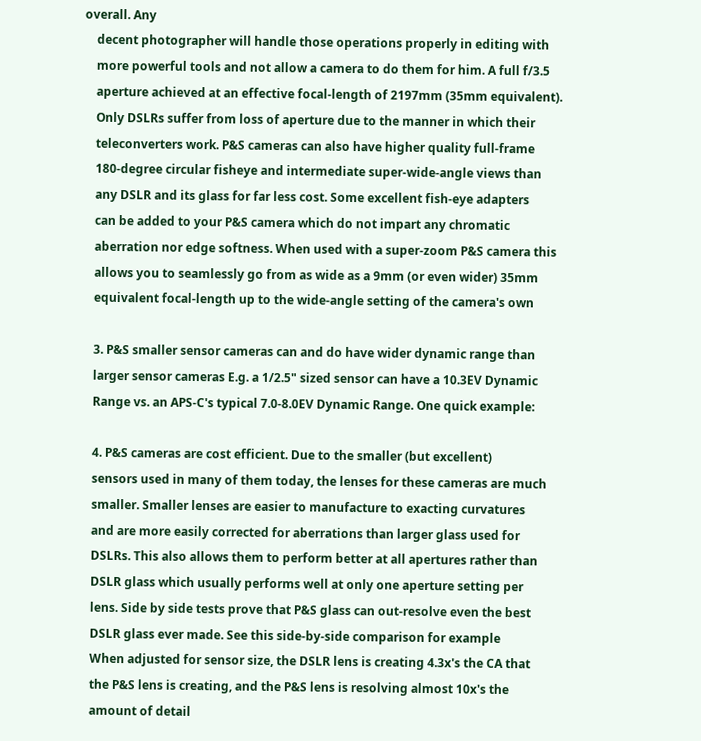overall. Any
    decent photographer will handle those operations properly in editing with
    more powerful tools and not allow a camera to do them for him. A full f/3.5
    aperture achieved at an effective focal-length of 2197mm (35mm equivalent).
    Only DSLRs suffer from loss of aperture due to the manner in which their
    teleconverters work. P&S cameras can also have higher quality full-frame
    180-degree circular fisheye and intermediate super-wide-angle views than
    any DSLR and its glass for far less cost. Some excellent fish-eye adapters
    can be added to your P&S camera which do not impart any chromatic
    aberration nor edge softness. When used with a super-zoom P&S camera this
    allows you to seamlessly go from as wide as a 9mm (or even wider) 35mm
    equivalent focal-length up to the wide-angle setting of the camera's own

    3. P&S smaller sensor cameras can and do have wider dynamic range than
    larger sensor cameras E.g. a 1/2.5" sized sensor can have a 10.3EV Dynamic
    Range vs. an APS-C's typical 7.0-8.0EV Dynamic Range. One quick example:

    4. P&S cameras are cost efficient. Due to the smaller (but excellent)
    sensors used in many of them today, the lenses for these cameras are much
    smaller. Smaller lenses are easier to manufacture to exacting curvatures
    and are more easily corrected for aberrations than larger glass used for
    DSLRs. This also allows them to perform better at all apertures rather than
    DSLR glass which usually performs well at only one aperture setting per
    lens. Side by side tests prove that P&S glass can out-resolve even the best
    DSLR glass ever made. See this side-by-side comparison for example
    When adjusted for sensor size, the DSLR lens is creating 4.3x's the CA that
    the P&S lens is creating, and the P&S lens is resolving almost 10x's the
    amount of detail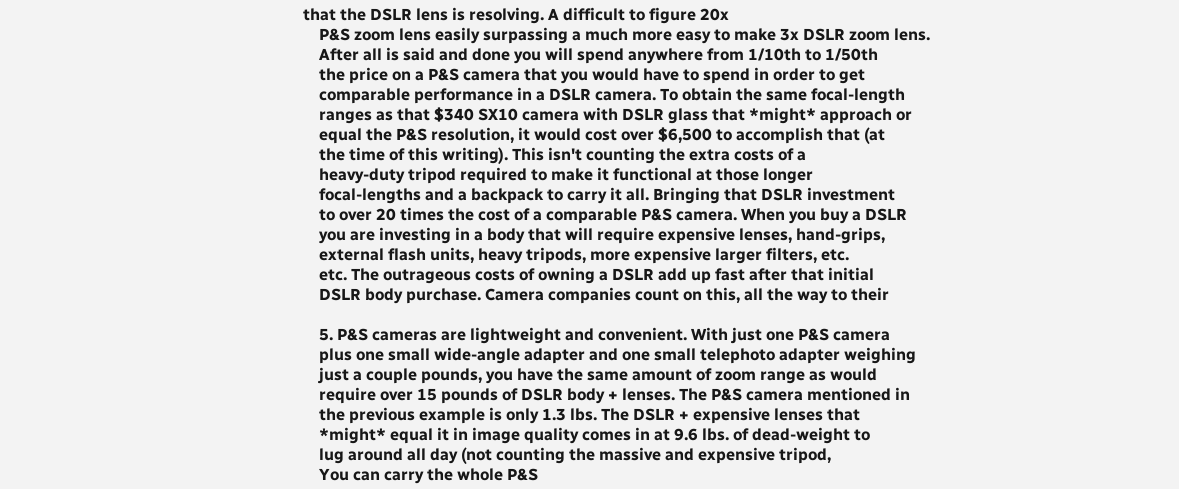that the DSLR lens is resolving. A difficult to figure 20x
    P&S zoom lens easily surpassing a much more easy to make 3x DSLR zoom lens.
    After all is said and done you will spend anywhere from 1/10th to 1/50th
    the price on a P&S camera that you would have to spend in order to get
    comparable performance in a DSLR camera. To obtain the same focal-length
    ranges as that $340 SX10 camera with DSLR glass that *might* approach or
    equal the P&S resolution, it would cost over $6,500 to accomplish that (at
    the time of this writing). This isn't counting the extra costs of a
    heavy-duty tripod required to make it functional at those longer
    focal-lengths and a backpack to carry it all. Bringing that DSLR investment
    to over 20 times the cost of a comparable P&S camera. When you buy a DSLR
    you are investing in a body that will require expensive lenses, hand-grips,
    external flash units, heavy tripods, more expensive larger filters, etc.
    etc. The outrageous costs of owning a DSLR add up fast after that initial
    DSLR body purchase. Camera companies count on this, all the way to their

    5. P&S cameras are lightweight and convenient. With just one P&S camera
    plus one small wide-angle adapter and one small telephoto adapter weighing
    just a couple pounds, you have the same amount of zoom range as would
    require over 15 pounds of DSLR body + lenses. The P&S camera mentioned in
    the previous example is only 1.3 lbs. The DSLR + expensive lenses that
    *might* equal it in image quality comes in at 9.6 lbs. of dead-weight to
    lug around all day (not counting the massive and expensive tripod,
    You can carry the whole P&S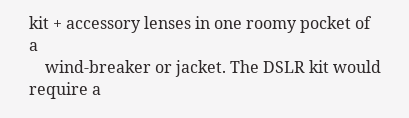kit + accessory lenses in one roomy pocket of a
    wind-breaker or jacket. The DSLR kit would require a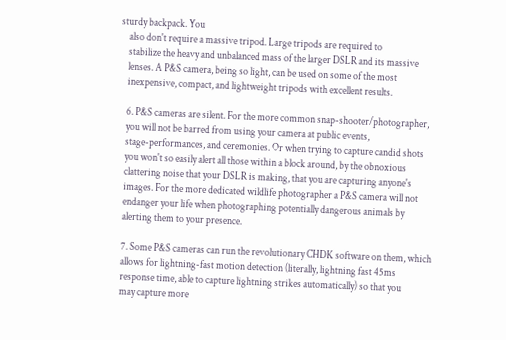sturdy backpack. You
    also don't require a massive tripod. Large tripods are required to
    stabilize the heavy and unbalanced mass of the larger DSLR and its massive
    lenses. A P&S camera, being so light, can be used on some of the most
    inexpensive, compact, and lightweight tripods with excellent results.

    6. P&S cameras are silent. For the more common snap-shooter/photographer,
    you will not be barred from using your camera at public events,
    stage-performances, and ceremonies. Or when trying to capture candid shots
    you won't so easily alert all those within a block around, by the obnoxious
    clattering noise that your DSLR is making, that you are capturing anyone's
    images. For the more dedicated wildlife photographer a P&S camera will not
    endanger your life when photographing potentially dangerous animals by
    alerting them to your presence.

    7. Some P&S cameras can run the revolutionary CHDK software on them, which
    allows for lightning-fast motion detection (literally, lightning fast 45ms
    response time, able to capture lightning strikes automatically) so that you
    may capture more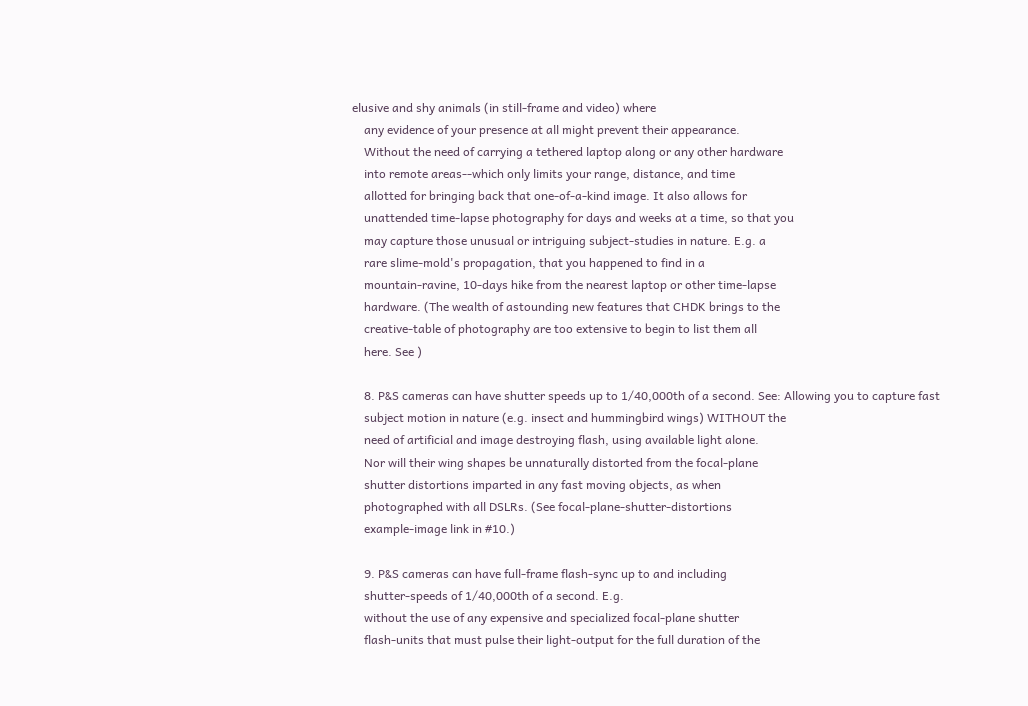elusive and shy animals (in still-frame and video) where
    any evidence of your presence at all might prevent their appearance.
    Without the need of carrying a tethered laptop along or any other hardware
    into remote areas--which only limits your range, distance, and time
    allotted for bringing back that one-of-a-kind image. It also allows for
    unattended time-lapse photography for days and weeks at a time, so that you
    may capture those unusual or intriguing subject-studies in nature. E.g. a
    rare slime-mold's propagation, that you happened to find in a
    mountain-ravine, 10-days hike from the nearest laptop or other time-lapse
    hardware. (The wealth of astounding new features that CHDK brings to the
    creative-table of photography are too extensive to begin to list them all
    here. See )

    8. P&S cameras can have shutter speeds up to 1/40,000th of a second. See: Allowing you to capture fast
    subject motion in nature (e.g. insect and hummingbird wings) WITHOUT the
    need of artificial and image destroying flash, using available light alone.
    Nor will their wing shapes be unnaturally distorted from the focal-plane
    shutter distortions imparted in any fast moving objects, as when
    photographed with all DSLRs. (See focal-plane-shutter-distortions
    example-image link in #10.)

    9. P&S cameras can have full-frame flash-sync up to and including
    shutter-speeds of 1/40,000th of a second. E.g.
    without the use of any expensive and specialized focal-plane shutter
    flash-units that must pulse their light-output for the full duration of the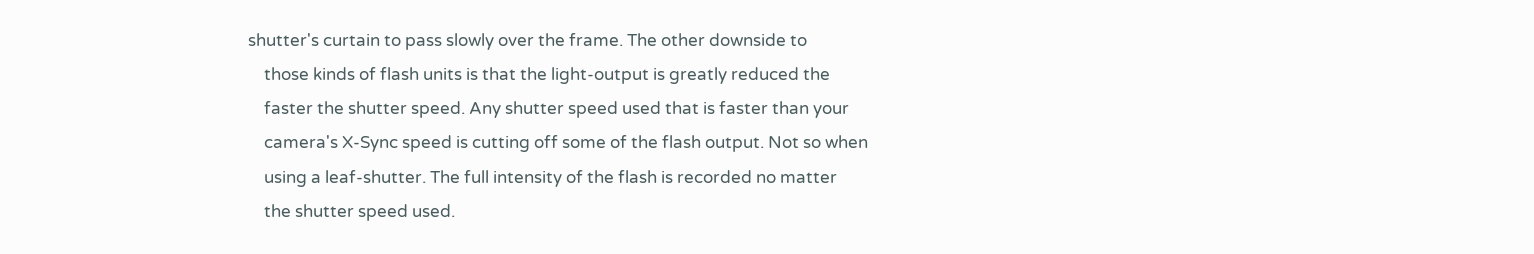shutter's curtain to pass slowly over the frame. The other downside to
    those kinds of flash units is that the light-output is greatly reduced the
    faster the shutter speed. Any shutter speed used that is faster than your
    camera's X-Sync speed is cutting off some of the flash output. Not so when
    using a leaf-shutter. The full intensity of the flash is recorded no matter
    the shutter speed used.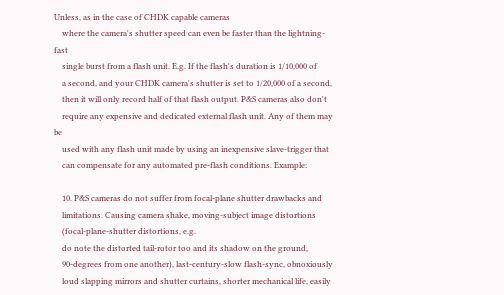Unless, as in the case of CHDK capable cameras
    where the camera's shutter speed can even be faster than the lightning-fast
    single burst from a flash unit. E.g. If the flash's duration is 1/10,000 of
    a second, and your CHDK camera's shutter is set to 1/20,000 of a second,
    then it will only record half of that flash output. P&S cameras also don't
    require any expensive and dedicated external flash unit. Any of them may be
    used with any flash unit made by using an inexpensive slave-trigger that
    can compensate for any automated pre-flash conditions. Example:

    10. P&S cameras do not suffer from focal-plane shutter drawbacks and
    limitations. Causing camera shake, moving-subject image distortions
    (focal-plane-shutter distortions, e.g.
    do note the distorted tail-rotor too and its shadow on the ground,
    90-degrees from one another), last-century-slow flash-sync, obnoxiously
    loud slapping mirrors and shutter curtains, shorter mechanical life, easily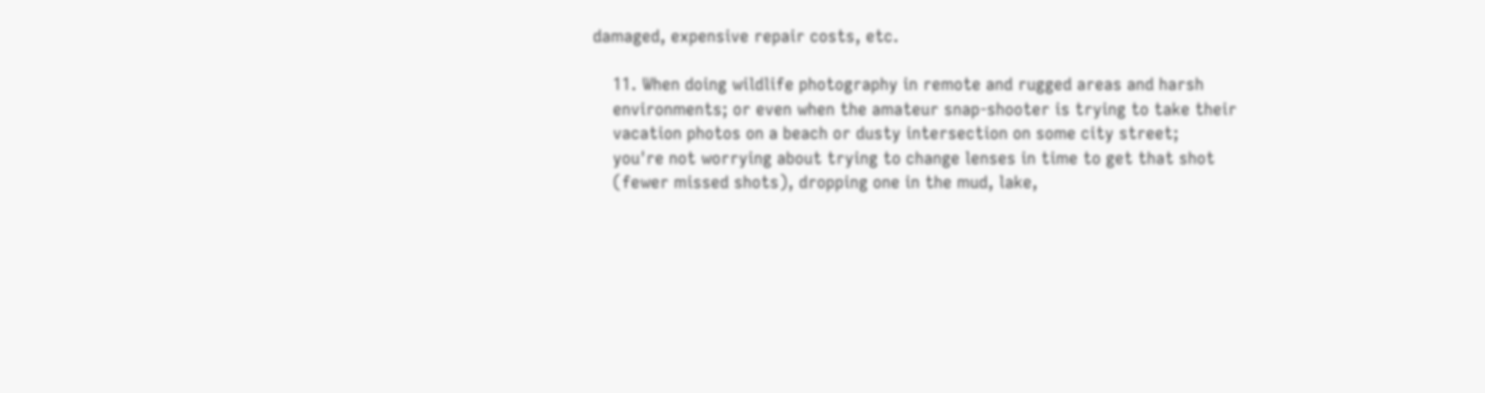damaged, expensive repair costs, etc.

    11. When doing wildlife photography in remote and rugged areas and harsh
    environments; or even when the amateur snap-shooter is trying to take their
    vacation photos on a beach or dusty intersection on some city street;
    you're not worrying about trying to change lenses in time to get that shot
    (fewer missed shots), dropping one in the mud, lake,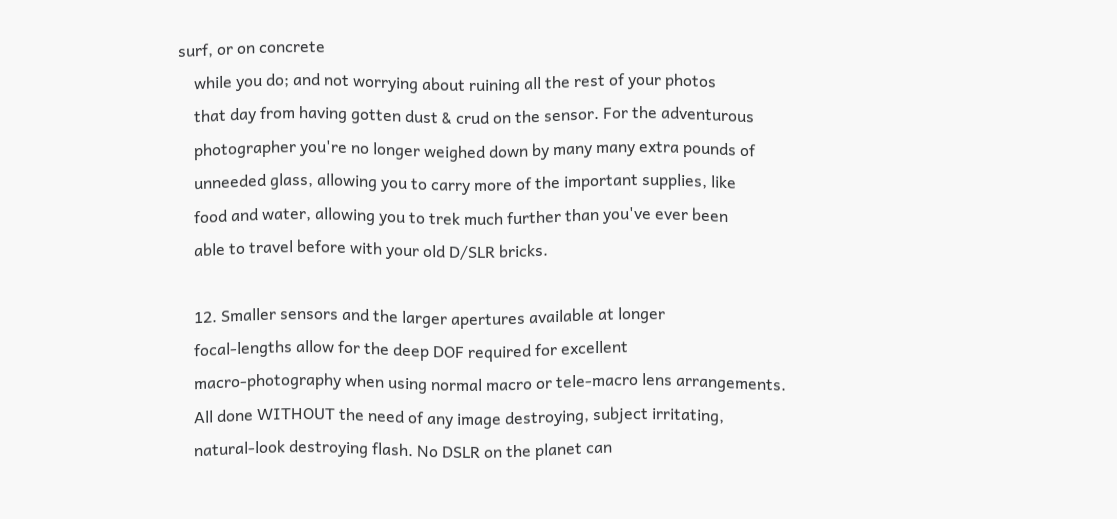surf, or on concrete
    while you do; and not worrying about ruining all the rest of your photos
    that day from having gotten dust & crud on the sensor. For the adventurous
    photographer you're no longer weighed down by many many extra pounds of
    unneeded glass, allowing you to carry more of the important supplies, like
    food and water, allowing you to trek much further than you've ever been
    able to travel before with your old D/SLR bricks.

    12. Smaller sensors and the larger apertures available at longer
    focal-lengths allow for the deep DOF required for excellent
    macro-photography when using normal macro or tele-macro lens arrangements.
    All done WITHOUT the need of any image destroying, subject irritating,
    natural-look destroying flash. No DSLR on the planet can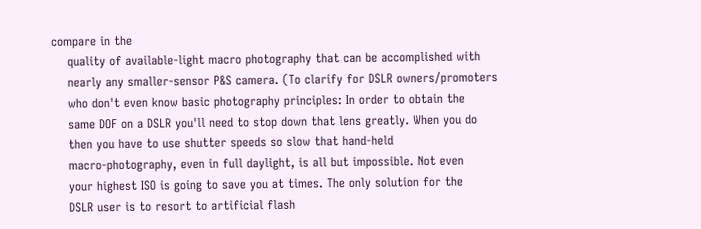compare in the
    quality of available-light macro photography that can be accomplished with
    nearly any smaller-sensor P&S camera. (To clarify for DSLR owners/promoters
    who don't even know basic photography principles: In order to obtain the
    same DOF on a DSLR you'll need to stop down that lens greatly. When you do
    then you have to use shutter speeds so slow that hand-held
    macro-photography, even in full daylight, is all but impossible. Not even
    your highest ISO is going to save you at times. The only solution for the
    DSLR user is to resort to artificial flash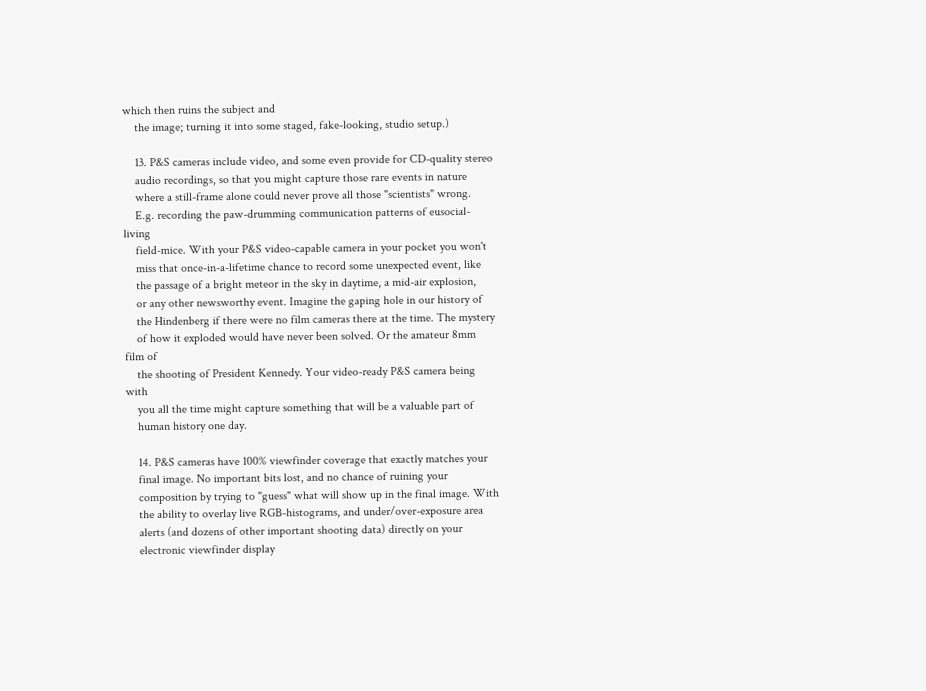which then ruins the subject and
    the image; turning it into some staged, fake-looking, studio setup.)

    13. P&S cameras include video, and some even provide for CD-quality stereo
    audio recordings, so that you might capture those rare events in nature
    where a still-frame alone could never prove all those "scientists" wrong.
    E.g. recording the paw-drumming communication patterns of eusocial-living
    field-mice. With your P&S video-capable camera in your pocket you won't
    miss that once-in-a-lifetime chance to record some unexpected event, like
    the passage of a bright meteor in the sky in daytime, a mid-air explosion,
    or any other newsworthy event. Imagine the gaping hole in our history of
    the Hindenberg if there were no film cameras there at the time. The mystery
    of how it exploded would have never been solved. Or the amateur 8mm film of
    the shooting of President Kennedy. Your video-ready P&S camera being with
    you all the time might capture something that will be a valuable part of
    human history one day.

    14. P&S cameras have 100% viewfinder coverage that exactly matches your
    final image. No important bits lost, and no chance of ruining your
    composition by trying to "guess" what will show up in the final image. With
    the ability to overlay live RGB-histograms, and under/over-exposure area
    alerts (and dozens of other important shooting data) directly on your
    electronic viewfinder display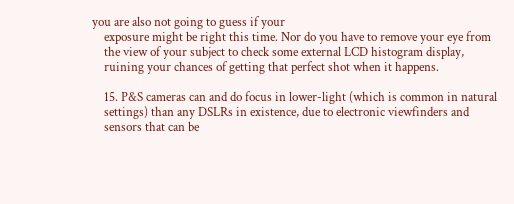you are also not going to guess if your
    exposure might be right this time. Nor do you have to remove your eye from
    the view of your subject to check some external LCD histogram display,
    ruining your chances of getting that perfect shot when it happens.

    15. P&S cameras can and do focus in lower-light (which is common in natural
    settings) than any DSLRs in existence, due to electronic viewfinders and
    sensors that can be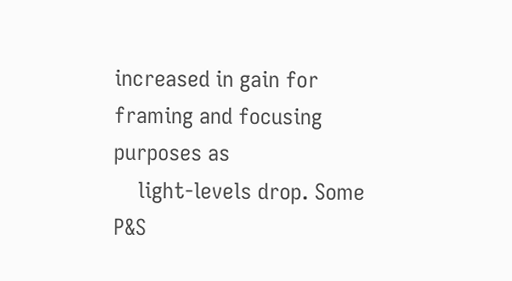increased in gain for framing and focusing purposes as
    light-levels drop. Some P&S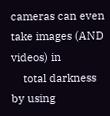cameras can even take images (AND videos) in
    total darkness by using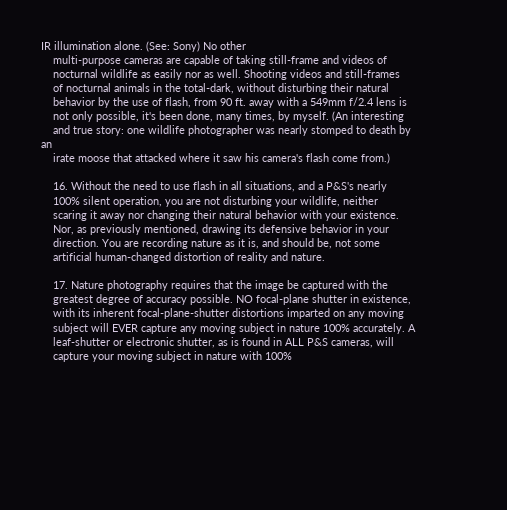IR illumination alone. (See: Sony) No other
    multi-purpose cameras are capable of taking still-frame and videos of
    nocturnal wildlife as easily nor as well. Shooting videos and still-frames
    of nocturnal animals in the total-dark, without disturbing their natural
    behavior by the use of flash, from 90 ft. away with a 549mm f/2.4 lens is
    not only possible, it's been done, many times, by myself. (An interesting
    and true story: one wildlife photographer was nearly stomped to death by an
    irate moose that attacked where it saw his camera's flash come from.)

    16. Without the need to use flash in all situations, and a P&S's nearly
    100% silent operation, you are not disturbing your wildlife, neither
    scaring it away nor changing their natural behavior with your existence.
    Nor, as previously mentioned, drawing its defensive behavior in your
    direction. You are recording nature as it is, and should be, not some
    artificial human-changed distortion of reality and nature.

    17. Nature photography requires that the image be captured with the
    greatest degree of accuracy possible. NO focal-plane shutter in existence,
    with its inherent focal-plane-shutter distortions imparted on any moving
    subject will EVER capture any moving subject in nature 100% accurately. A
    leaf-shutter or electronic shutter, as is found in ALL P&S cameras, will
    capture your moving subject in nature with 100%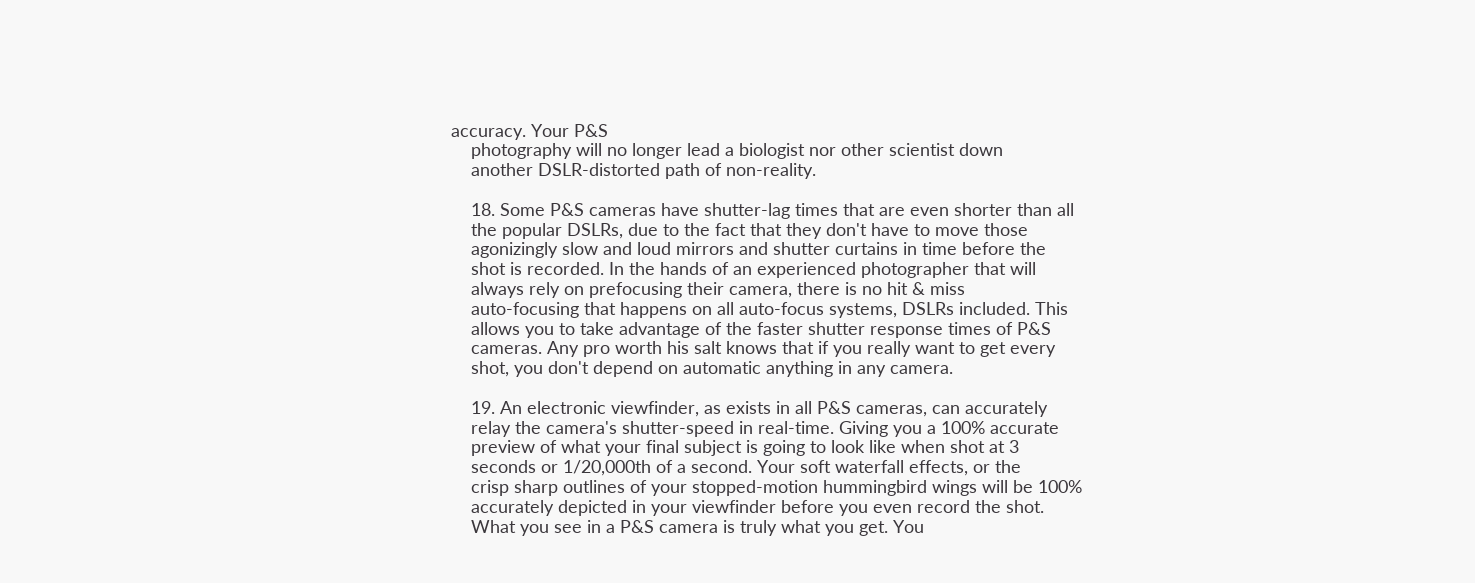accuracy. Your P&S
    photography will no longer lead a biologist nor other scientist down
    another DSLR-distorted path of non-reality.

    18. Some P&S cameras have shutter-lag times that are even shorter than all
    the popular DSLRs, due to the fact that they don't have to move those
    agonizingly slow and loud mirrors and shutter curtains in time before the
    shot is recorded. In the hands of an experienced photographer that will
    always rely on prefocusing their camera, there is no hit & miss
    auto-focusing that happens on all auto-focus systems, DSLRs included. This
    allows you to take advantage of the faster shutter response times of P&S
    cameras. Any pro worth his salt knows that if you really want to get every
    shot, you don't depend on automatic anything in any camera.

    19. An electronic viewfinder, as exists in all P&S cameras, can accurately
    relay the camera's shutter-speed in real-time. Giving you a 100% accurate
    preview of what your final subject is going to look like when shot at 3
    seconds or 1/20,000th of a second. Your soft waterfall effects, or the
    crisp sharp outlines of your stopped-motion hummingbird wings will be 100%
    accurately depicted in your viewfinder before you even record the shot.
    What you see in a P&S camera is truly what you get. You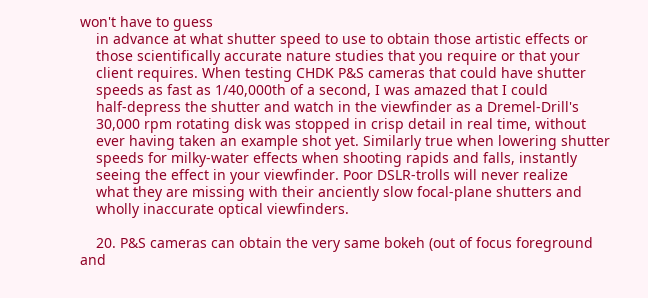won't have to guess
    in advance at what shutter speed to use to obtain those artistic effects or
    those scientifically accurate nature studies that you require or that your
    client requires. When testing CHDK P&S cameras that could have shutter
    speeds as fast as 1/40,000th of a second, I was amazed that I could
    half-depress the shutter and watch in the viewfinder as a Dremel-Drill's
    30,000 rpm rotating disk was stopped in crisp detail in real time, without
    ever having taken an example shot yet. Similarly true when lowering shutter
    speeds for milky-water effects when shooting rapids and falls, instantly
    seeing the effect in your viewfinder. Poor DSLR-trolls will never realize
    what they are missing with their anciently slow focal-plane shutters and
    wholly inaccurate optical viewfinders.

    20. P&S cameras can obtain the very same bokeh (out of focus foreground and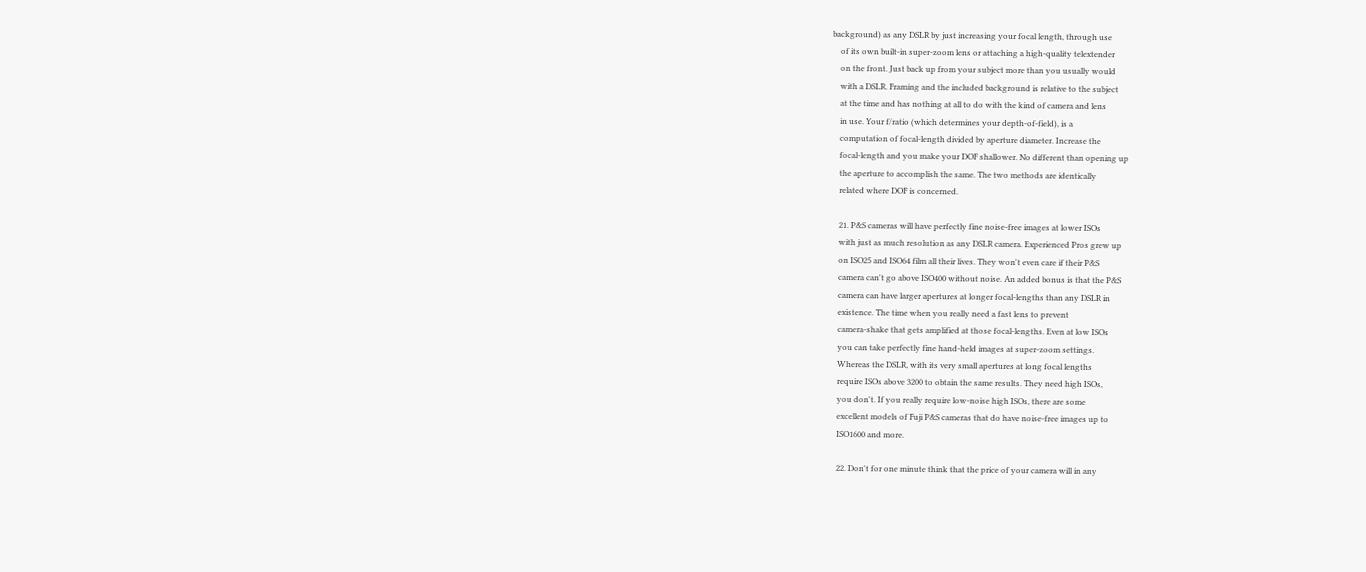background) as any DSLR by just increasing your focal length, through use
    of its own built-in super-zoom lens or attaching a high-quality telextender
    on the front. Just back up from your subject more than you usually would
    with a DSLR. Framing and the included background is relative to the subject
    at the time and has nothing at all to do with the kind of camera and lens
    in use. Your f/ratio (which determines your depth-of-field), is a
    computation of focal-length divided by aperture diameter. Increase the
    focal-length and you make your DOF shallower. No different than opening up
    the aperture to accomplish the same. The two methods are identically
    related where DOF is concerned.

    21. P&S cameras will have perfectly fine noise-free images at lower ISOs
    with just as much resolution as any DSLR camera. Experienced Pros grew up
    on ISO25 and ISO64 film all their lives. They won't even care if their P&S
    camera can't go above ISO400 without noise. An added bonus is that the P&S
    camera can have larger apertures at longer focal-lengths than any DSLR in
    existence. The time when you really need a fast lens to prevent
    camera-shake that gets amplified at those focal-lengths. Even at low ISOs
    you can take perfectly fine hand-held images at super-zoom settings.
    Whereas the DSLR, with its very small apertures at long focal lengths
    require ISOs above 3200 to obtain the same results. They need high ISOs,
    you don't. If you really require low-noise high ISOs, there are some
    excellent models of Fuji P&S cameras that do have noise-free images up to
    ISO1600 and more.

    22. Don't for one minute think that the price of your camera will in any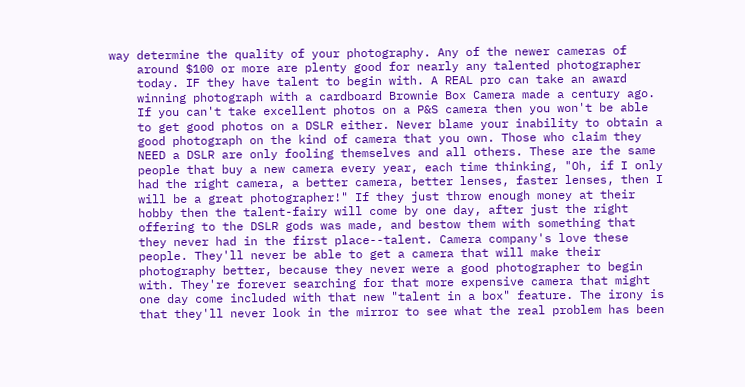way determine the quality of your photography. Any of the newer cameras of
    around $100 or more are plenty good for nearly any talented photographer
    today. IF they have talent to begin with. A REAL pro can take an award
    winning photograph with a cardboard Brownie Box Camera made a century ago.
    If you can't take excellent photos on a P&S camera then you won't be able
    to get good photos on a DSLR either. Never blame your inability to obtain a
    good photograph on the kind of camera that you own. Those who claim they
    NEED a DSLR are only fooling themselves and all others. These are the same
    people that buy a new camera every year, each time thinking, "Oh, if I only
    had the right camera, a better camera, better lenses, faster lenses, then I
    will be a great photographer!" If they just throw enough money at their
    hobby then the talent-fairy will come by one day, after just the right
    offering to the DSLR gods was made, and bestow them with something that
    they never had in the first place--talent. Camera company's love these
    people. They'll never be able to get a camera that will make their
    photography better, because they never were a good photographer to begin
    with. They're forever searching for that more expensive camera that might
    one day come included with that new "talent in a box" feature. The irony is
    that they'll never look in the mirror to see what the real problem has been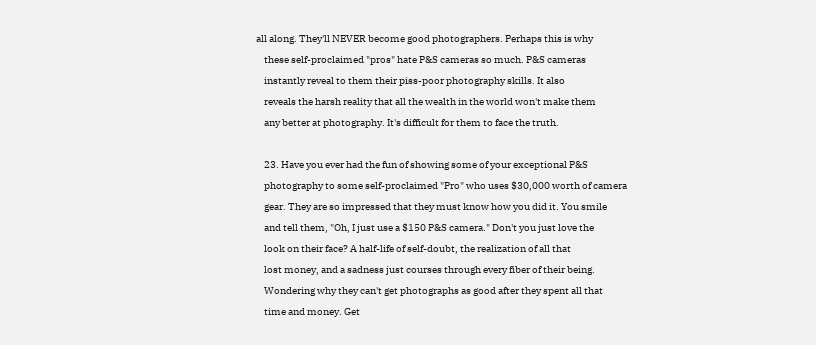all along. They'll NEVER become good photographers. Perhaps this is why
    these self-proclaimed "pros" hate P&S cameras so much. P&S cameras
    instantly reveal to them their piss-poor photography skills. It also
    reveals the harsh reality that all the wealth in the world won't make them
    any better at photography. It's difficult for them to face the truth.

    23. Have you ever had the fun of showing some of your exceptional P&S
    photography to some self-proclaimed "Pro" who uses $30,000 worth of camera
    gear. They are so impressed that they must know how you did it. You smile
    and tell them, "Oh, I just use a $150 P&S camera." Don't you just love the
    look on their face? A half-life of self-doubt, the realization of all that
    lost money, and a sadness just courses through every fiber of their being.
    Wondering why they can't get photographs as good after they spent all that
    time and money. Get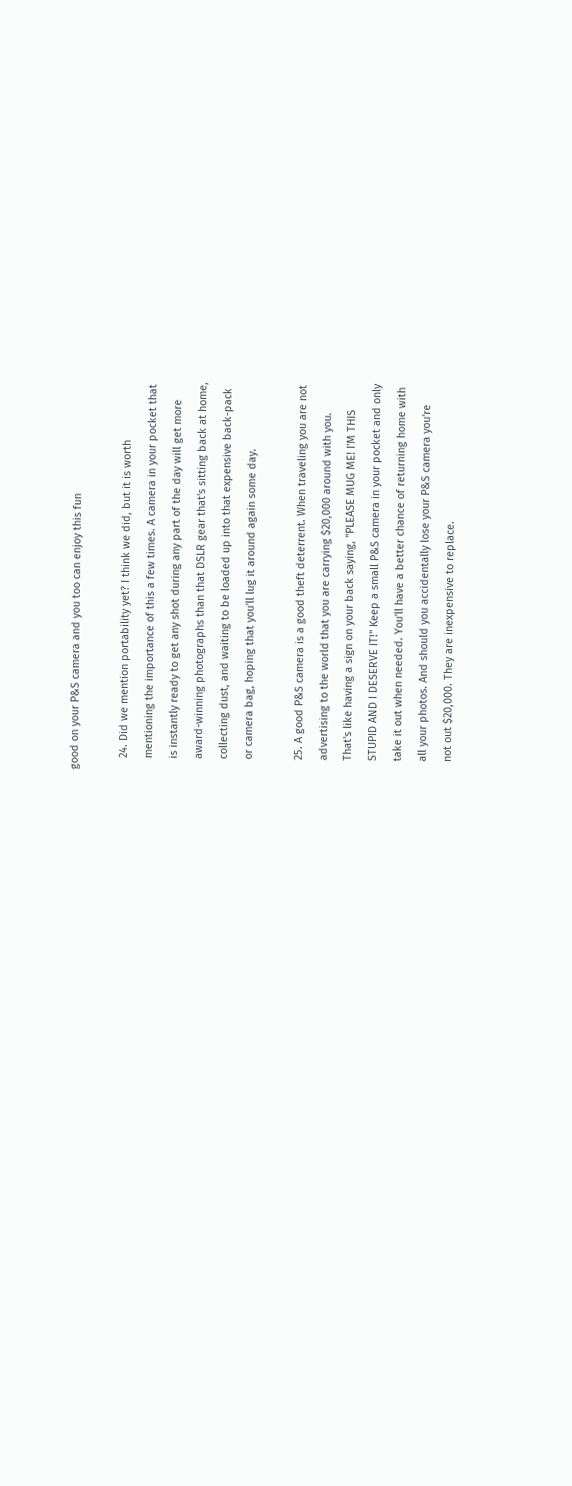good on your P&S camera and you too can enjoy this fun

    24. Did we mention portability yet? I think we did, but it is worth
    mentioning the importance of this a few times. A camera in your pocket that
    is instantly ready to get any shot during any part of the day will get more
    award-winning photographs than that DSLR gear that's sitting back at home,
    collecting dust, and waiting to be loaded up into that expensive back-pack
    or camera bag, hoping that you'll lug it around again some day.

    25. A good P&S camera is a good theft deterrent. When traveling you are not
    advertising to the world that you are carrying $20,000 around with you.
    That's like having a sign on your back saying, "PLEASE MUG ME! I'M THIS
    STUPID AND I DESERVE IT!" Keep a small P&S camera in your pocket and only
    take it out when needed. You'll have a better chance of returning home with
    all your photos. And should you accidentally lose your P&S camera you're
    not out $20,000. They are inexpensive to replace.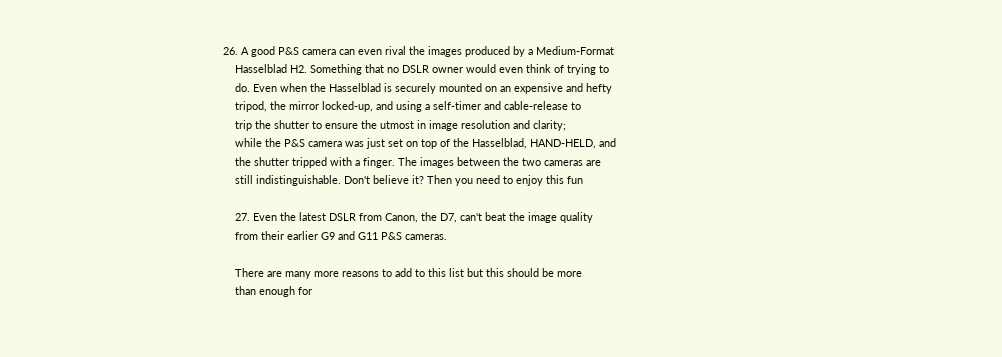26. A good P&S camera can even rival the images produced by a Medium-Format
    Hasselblad H2. Something that no DSLR owner would even think of trying to
    do. Even when the Hasselblad is securely mounted on an expensive and hefty
    tripod, the mirror locked-up, and using a self-timer and cable-release to
    trip the shutter to ensure the utmost in image resolution and clarity;
    while the P&S camera was just set on top of the Hasselblad, HAND-HELD, and
    the shutter tripped with a finger. The images between the two cameras are
    still indistinguishable. Don't believe it? Then you need to enjoy this fun

    27. Even the latest DSLR from Canon, the D7, can't beat the image quality
    from their earlier G9 and G11 P&S cameras.

    There are many more reasons to add to this list but this should be more
    than enough for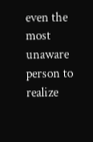even the most unaware person to realize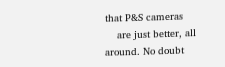that P&S cameras
    are just better, all around. No doubt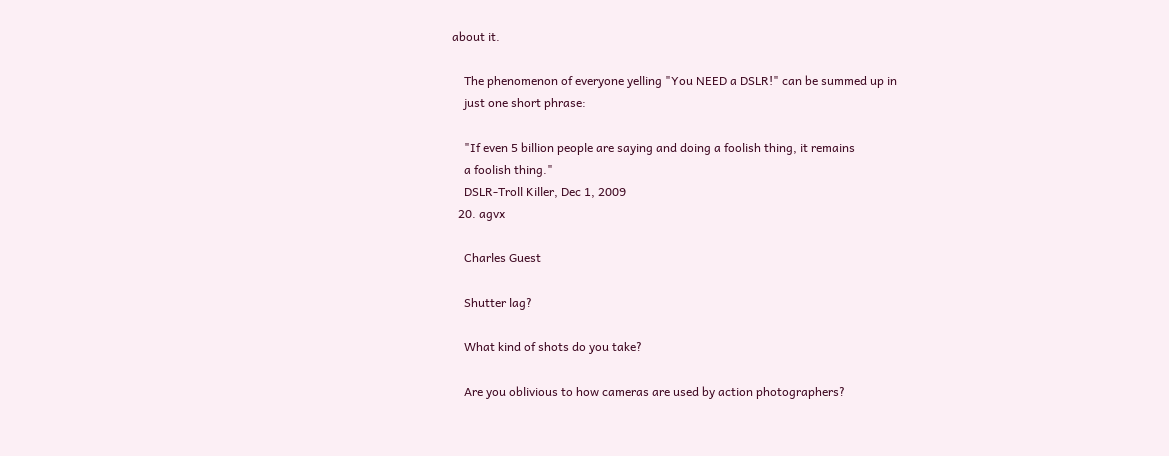about it.

    The phenomenon of everyone yelling "You NEED a DSLR!" can be summed up in
    just one short phrase:

    "If even 5 billion people are saying and doing a foolish thing, it remains
    a foolish thing."
    DSLR-Troll Killer, Dec 1, 2009
  20. agvx

    Charles Guest

    Shutter lag?

    What kind of shots do you take?

    Are you oblivious to how cameras are used by action photographers?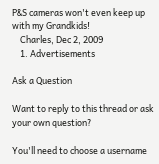P&S cameras won't even keep up with my Grandkids!
    Charles, Dec 2, 2009
    1. Advertisements

Ask a Question

Want to reply to this thread or ask your own question?

You'll need to choose a username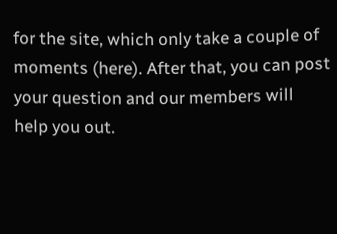for the site, which only take a couple of moments (here). After that, you can post your question and our members will help you out.